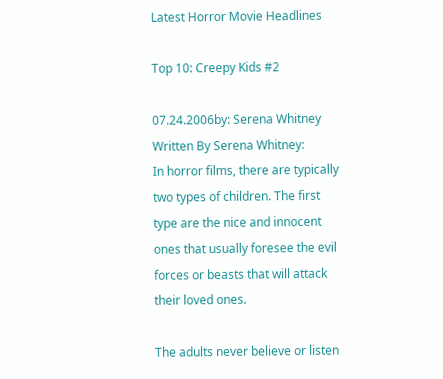Latest Horror Movie Headlines

Top 10: Creepy Kids #2

07.24.2006by: Serena Whitney
Written By Serena Whitney:
In horror films, there are typically two types of children. The first type are the nice and innocent ones that usually foresee the evil forces or beasts that will attack their loved ones.

The adults never believe or listen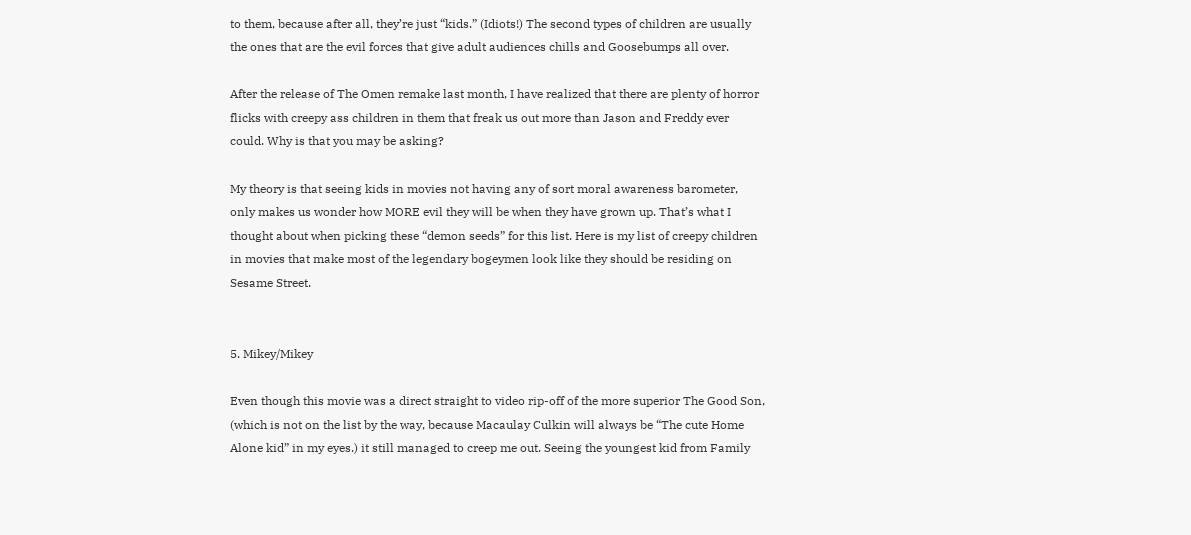to them, because after all, they’re just “kids.” (Idiots!) The second types of children are usually the ones that are the evil forces that give adult audiences chills and Goosebumps all over.

After the release of The Omen remake last month, I have realized that there are plenty of horror flicks with creepy ass children in them that freak us out more than Jason and Freddy ever could. Why is that you may be asking?

My theory is that seeing kids in movies not having any of sort moral awareness barometer, only makes us wonder how MORE evil they will be when they have grown up. That’s what I thought about when picking these “demon seeds” for this list. Here is my list of creepy children in movies that make most of the legendary bogeymen look like they should be residing on Sesame Street.


5. Mikey/Mikey

Even though this movie was a direct straight to video rip-off of the more superior The Good Son, (which is not on the list by the way, because Macaulay Culkin will always be “The cute Home Alone kid” in my eyes.) it still managed to creep me out. Seeing the youngest kid from Family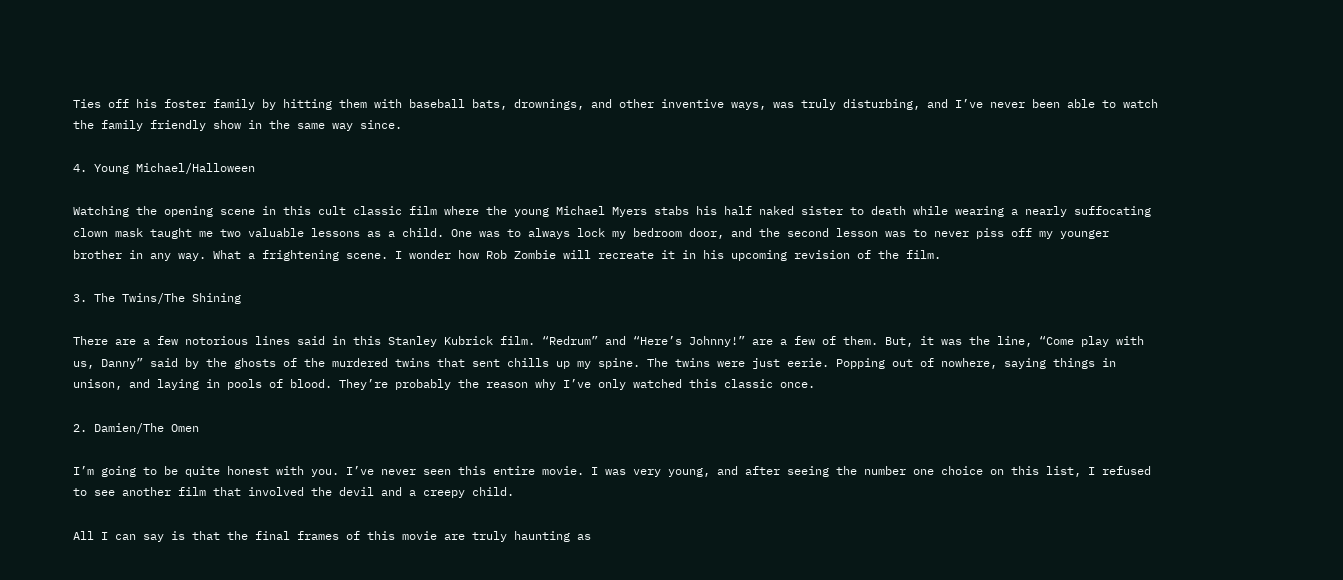Ties off his foster family by hitting them with baseball bats, drownings, and other inventive ways, was truly disturbing, and I’ve never been able to watch the family friendly show in the same way since.

4. Young Michael/Halloween

Watching the opening scene in this cult classic film where the young Michael Myers stabs his half naked sister to death while wearing a nearly suffocating clown mask taught me two valuable lessons as a child. One was to always lock my bedroom door, and the second lesson was to never piss off my younger brother in any way. What a frightening scene. I wonder how Rob Zombie will recreate it in his upcoming revision of the film.

3. The Twins/The Shining

There are a few notorious lines said in this Stanley Kubrick film. “Redrum” and “Here’s Johnny!” are a few of them. But, it was the line, “Come play with us, Danny” said by the ghosts of the murdered twins that sent chills up my spine. The twins were just eerie. Popping out of nowhere, saying things in unison, and laying in pools of blood. They’re probably the reason why I’ve only watched this classic once.

2. Damien/The Omen

I’m going to be quite honest with you. I’ve never seen this entire movie. I was very young, and after seeing the number one choice on this list, I refused to see another film that involved the devil and a creepy child.

All I can say is that the final frames of this movie are truly haunting as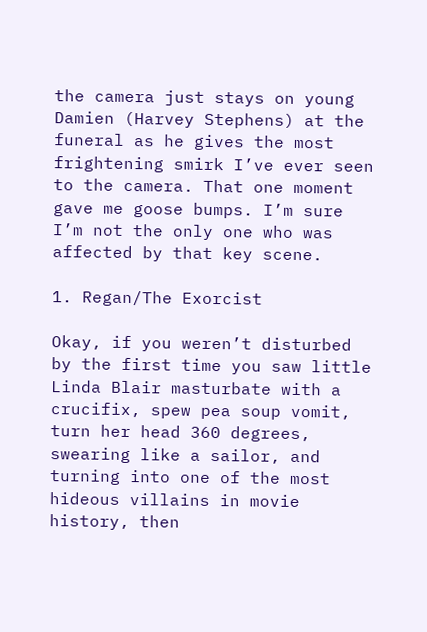the camera just stays on young Damien (Harvey Stephens) at the funeral as he gives the most frightening smirk I’ve ever seen to the camera. That one moment gave me goose bumps. I’m sure I’m not the only one who was affected by that key scene.

1. Regan/The Exorcist

Okay, if you weren’t disturbed by the first time you saw little Linda Blair masturbate with a crucifix, spew pea soup vomit, turn her head 360 degrees, swearing like a sailor, and turning into one of the most hideous villains in movie history, then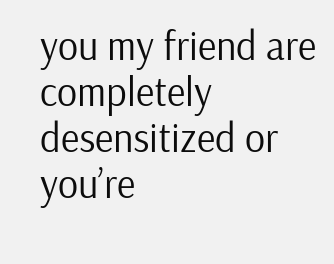you my friend are completely desensitized or you’re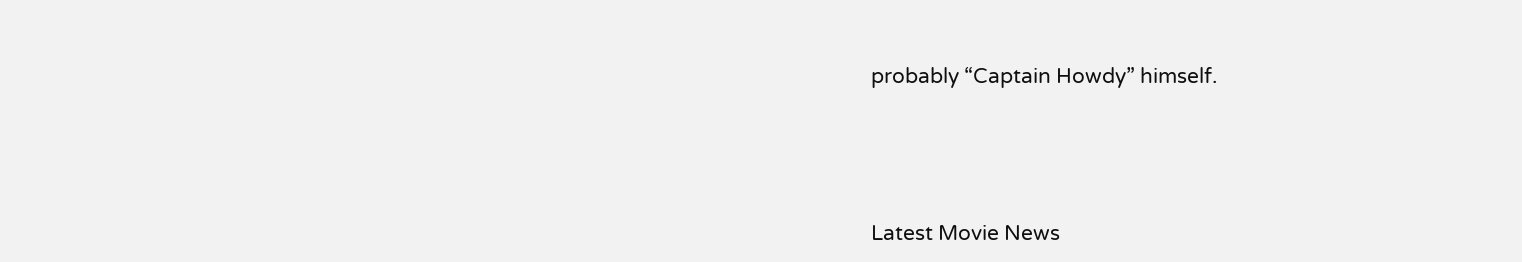probably “Captain Howdy” himself.




Latest Movie News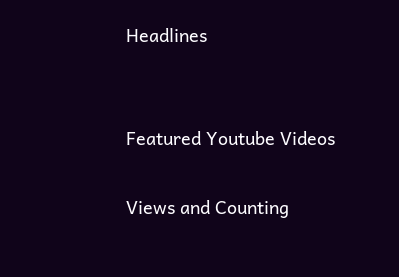Headlines


Featured Youtube Videos

Views and Counting